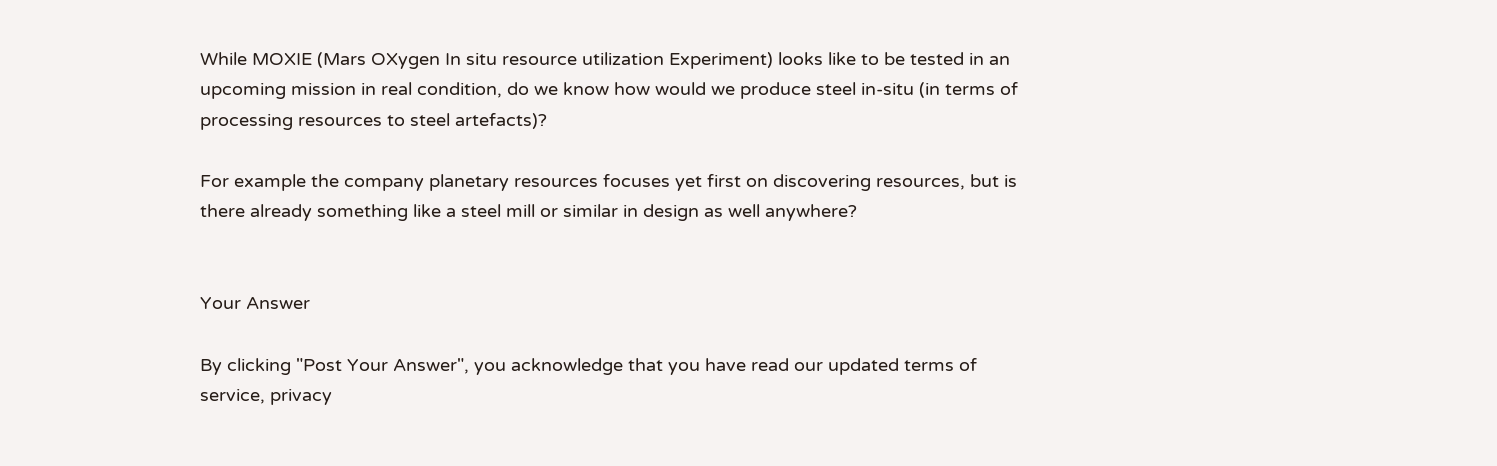While MOXIE (Mars OXygen In situ resource utilization Experiment) looks like to be tested in an upcoming mission in real condition, do we know how would we produce steel in-situ (in terms of processing resources to steel artefacts)?

For example the company planetary resources focuses yet first on discovering resources, but is there already something like a steel mill or similar in design as well anywhere?


Your Answer

By clicking "Post Your Answer", you acknowledge that you have read our updated terms of service, privacy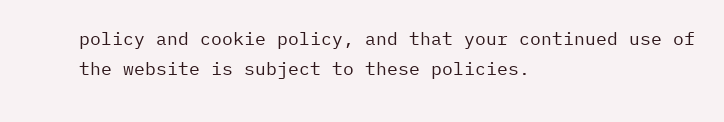policy and cookie policy, and that your continued use of the website is subject to these policies.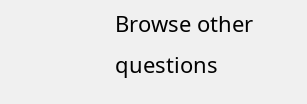Browse other questions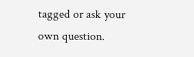tagged or ask your own question.